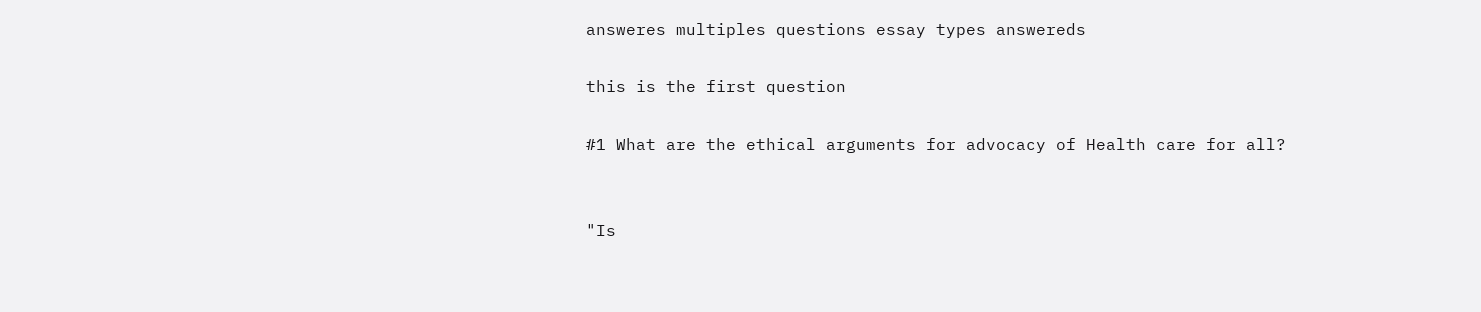answeres multiples questions essay types answereds

this is the first question

#1 What are the ethical arguments for advocacy of Health care for all?


"Is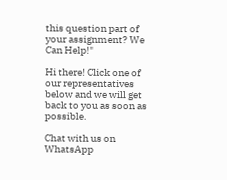this question part of your assignment? We Can Help!"

Hi there! Click one of our representatives below and we will get back to you as soon as possible.

Chat with us on WhatsApp